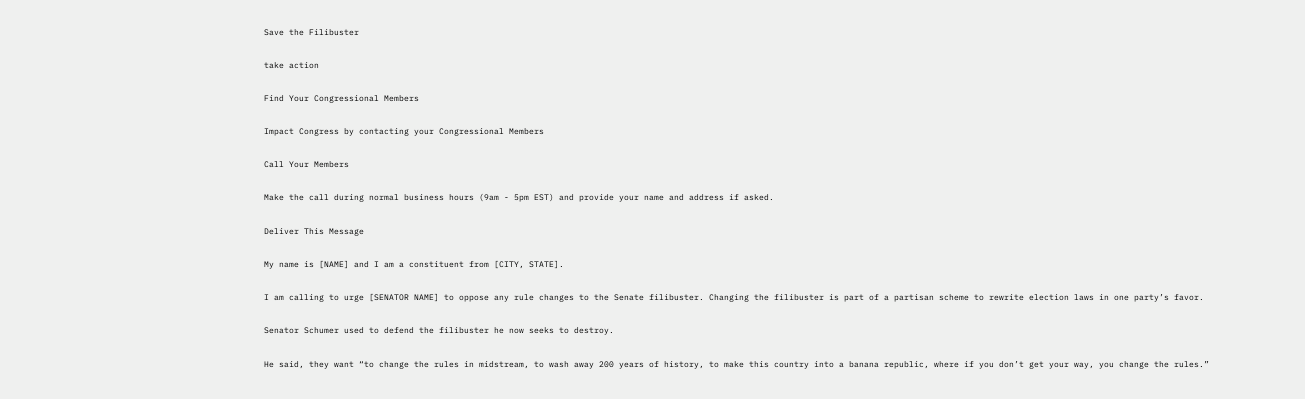Save the Filibuster

take action

Find Your Congressional Members

Impact Congress by contacting your Congressional Members

Call Your Members

Make the call during normal business hours (9am - 5pm EST) and provide your name and address if asked.

Deliver This Message

My name is [NAME] and I am a constituent from [CITY, STATE].

I am calling to urge [SENATOR NAME] to oppose any rule changes to the Senate filibuster. Changing the filibuster is part of a partisan scheme to rewrite election laws in one party’s favor.

Senator Schumer used to defend the filibuster he now seeks to destroy.

He said, they want “to change the rules in midstream, to wash away 200 years of history, to make this country into a banana republic, where if you don’t get your way, you change the rules.”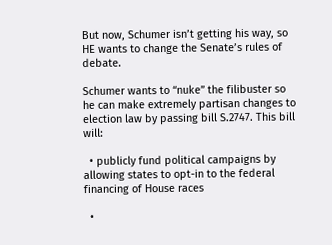But now, Schumer isn’t getting his way, so HE wants to change the Senate’s rules of debate.

Schumer wants to “nuke” the filibuster so he can make extremely partisan changes to election law by passing bill S.2747. This bill will:

  • publicly fund political campaigns by allowing states to opt-in to the federal financing of House races

  •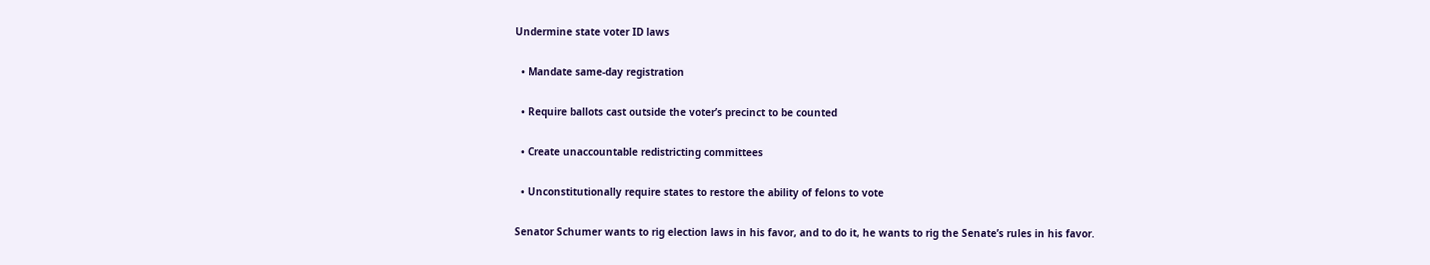Undermine state voter ID laws

  • Mandate same-day registration

  • Require ballots cast outside the voter’s precinct to be counted

  • Create unaccountable redistricting committees

  • Unconstitutionally require states to restore the ability of felons to vote

Senator Schumer wants to rig election laws in his favor, and to do it, he wants to rig the Senate’s rules in his favor.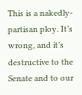This is a nakedly-partisan ploy. It’s wrong, and it’s destructive to the Senate and to our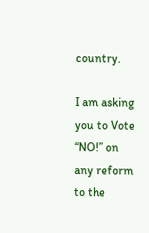country.

I am asking you to Vote “NO!” on any reform to the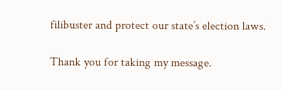filibuster and protect our state’s election laws.

Thank you for taking my message.